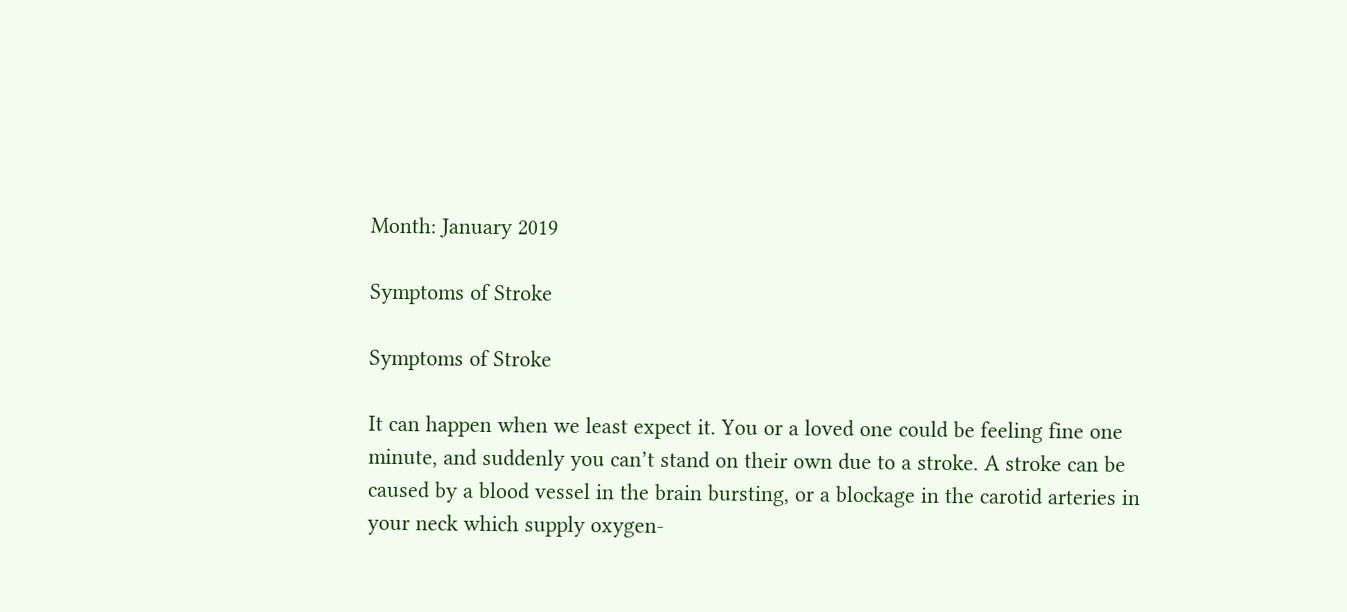Month: January 2019

Symptoms of Stroke

Symptoms of Stroke

It can happen when we least expect it. You or a loved one could be feeling fine one minute, and suddenly you can’t stand on their own due to a stroke. A stroke can be caused by a blood vessel in the brain bursting, or a blockage in the carotid arteries in your neck which supply oxygen-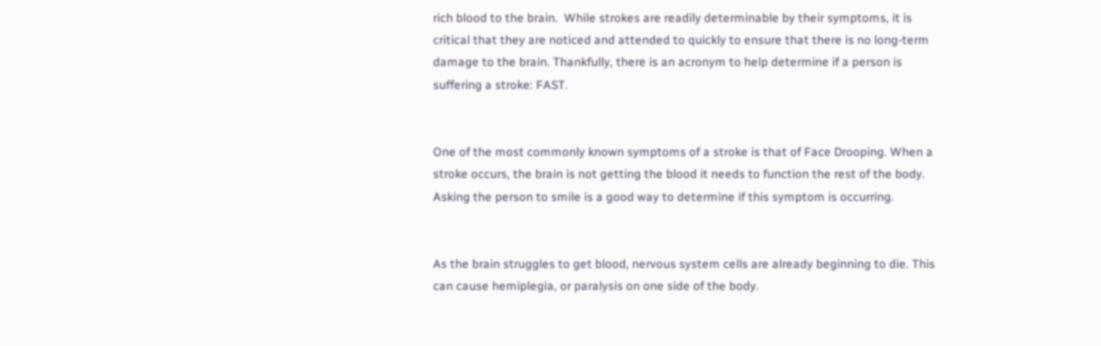rich blood to the brain.  While strokes are readily determinable by their symptoms, it is critical that they are noticed and attended to quickly to ensure that there is no long-term damage to the brain. Thankfully, there is an acronym to help determine if a person is suffering a stroke: FAST.


One of the most commonly known symptoms of a stroke is that of Face Drooping. When a stroke occurs, the brain is not getting the blood it needs to function the rest of the body. Asking the person to smile is a good way to determine if this symptom is occurring.


As the brain struggles to get blood, nervous system cells are already beginning to die. This can cause hemiplegia, or paralysis on one side of the body.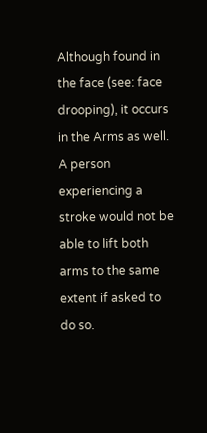Although found in the face (see: face drooping), it occurs in the Arms as well. A person experiencing a stroke would not be able to lift both arms to the same extent if asked to do so.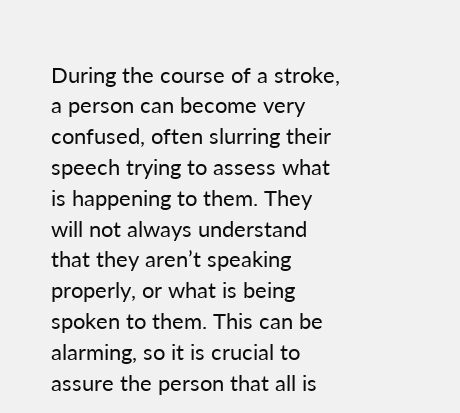During the course of a stroke, a person can become very confused, often slurring their speech trying to assess what is happening to them. They will not always understand that they aren’t speaking properly, or what is being spoken to them. This can be alarming, so it is crucial to assure the person that all is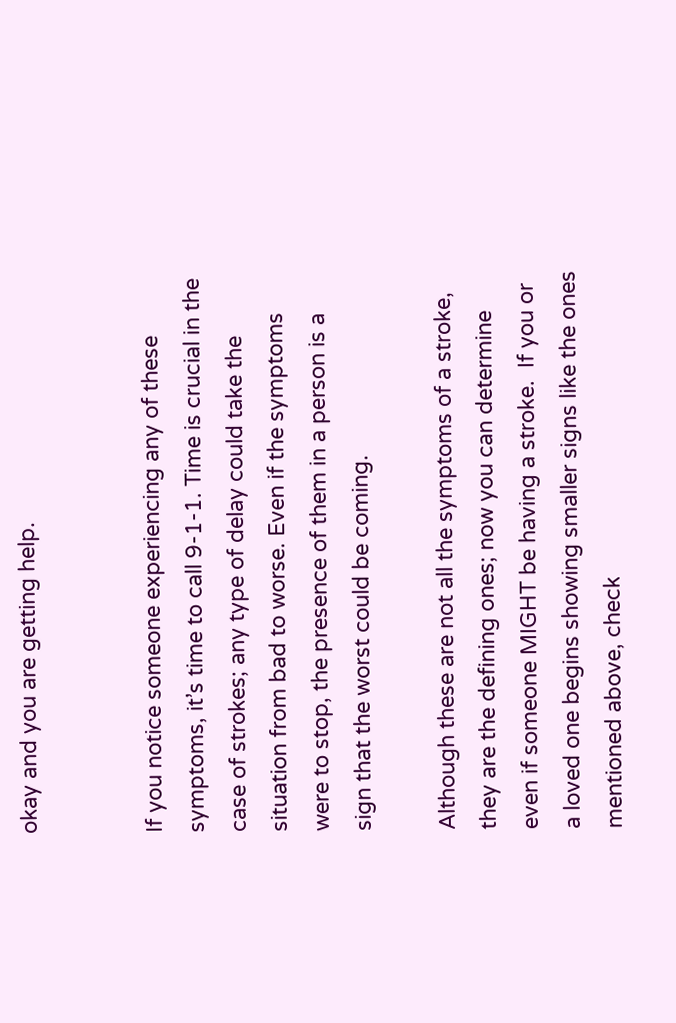okay and you are getting help.


If you notice someone experiencing any of these symptoms, it’s time to call 9-1-1. Time is crucial in the case of strokes; any type of delay could take the situation from bad to worse. Even if the symptoms were to stop, the presence of them in a person is a sign that the worst could be coming.

Although these are not all the symptoms of a stroke, they are the defining ones; now you can determine even if someone MIGHT be having a stroke.  If you or a loved one begins showing smaller signs like the ones mentioned above, check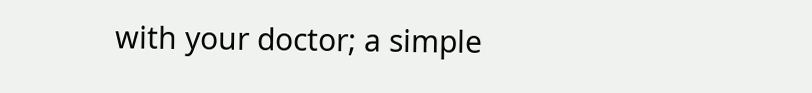with your doctor; a simple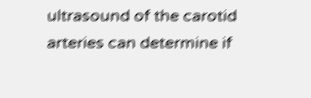ultrasound of the carotid arteries can determine if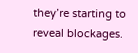they’re starting to reveal blockages.